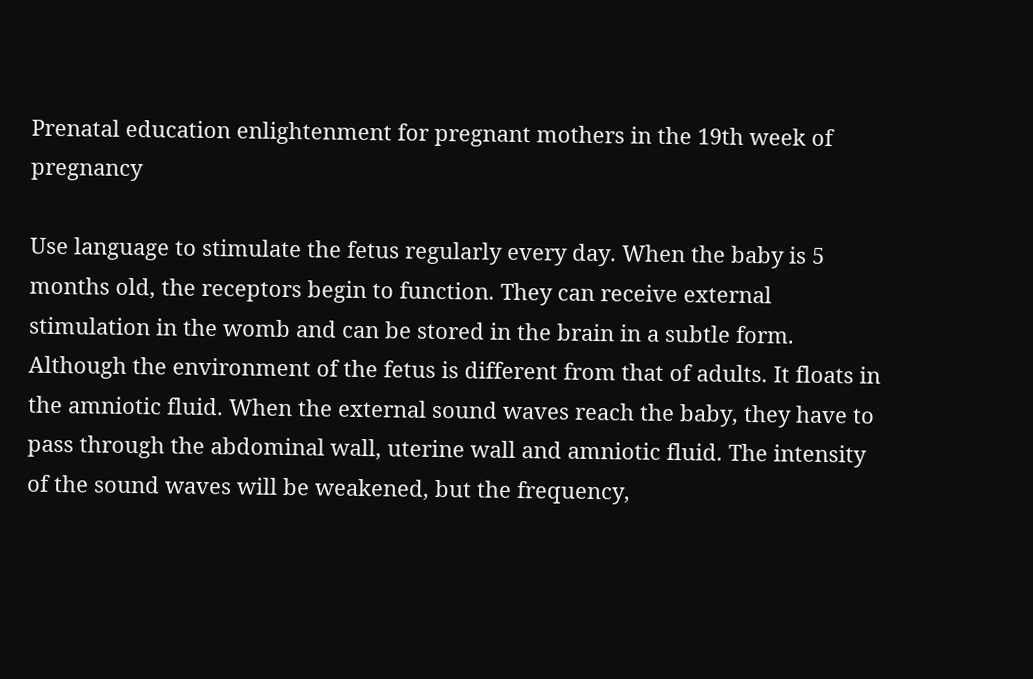Prenatal education enlightenment for pregnant mothers in the 19th week of pregnancy

Use language to stimulate the fetus regularly every day. When the baby is 5 months old, the receptors begin to function. They can receive external stimulation in the womb and can be stored in the brain in a subtle form. Although the environment of the fetus is different from that of adults. It floats in the amniotic fluid. When the external sound waves reach the baby, they have to pass through the abdominal wall, uterine wall and amniotic fluid. The intensity of the sound waves will be weakened, but the frequency,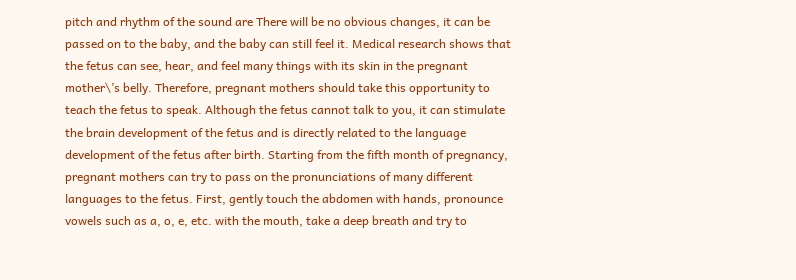pitch and rhythm of the sound are There will be no obvious changes, it can be passed on to the baby, and the baby can still feel it. Medical research shows that the fetus can see, hear, and feel many things with its skin in the pregnant mother\’s belly. Therefore, pregnant mothers should take this opportunity to teach the fetus to speak. Although the fetus cannot talk to you, it can stimulate the brain development of the fetus and is directly related to the language development of the fetus after birth. Starting from the fifth month of pregnancy, pregnant mothers can try to pass on the pronunciations of many different languages to the fetus. First, gently touch the abdomen with hands, pronounce vowels such as a, o, e, etc. with the mouth, take a deep breath and try to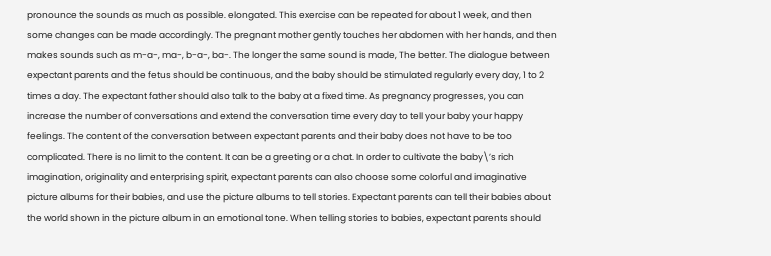pronounce the sounds as much as possible. elongated. This exercise can be repeated for about 1 week, and then some changes can be made accordingly. The pregnant mother gently touches her abdomen with her hands, and then makes sounds such as m-a-, ma-, b-a-, ba-. The longer the same sound is made, The better. The dialogue between expectant parents and the fetus should be continuous, and the baby should be stimulated regularly every day, 1 to 2 times a day. The expectant father should also talk to the baby at a fixed time. As pregnancy progresses, you can increase the number of conversations and extend the conversation time every day to tell your baby your happy feelings. The content of the conversation between expectant parents and their baby does not have to be too complicated. There is no limit to the content. It can be a greeting or a chat. In order to cultivate the baby\’s rich imagination, originality and enterprising spirit, expectant parents can also choose some colorful and imaginative picture albums for their babies, and use the picture albums to tell stories. Expectant parents can tell their babies about the world shown in the picture album in an emotional tone. When telling stories to babies, expectant parents should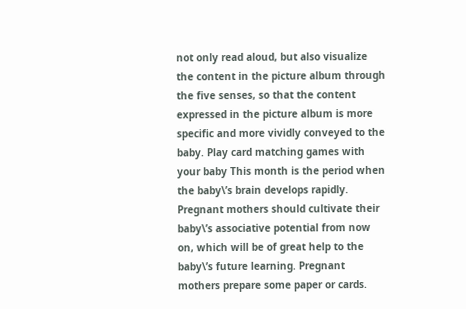not only read aloud, but also visualize the content in the picture album through the five senses, so that the content expressed in the picture album is more specific and more vividly conveyed to the baby. Play card matching games with your baby This month is the period when the baby\’s brain develops rapidly. Pregnant mothers should cultivate their baby\’s associative potential from now on, which will be of great help to the baby\’s future learning. Pregnant mothers prepare some paper or cards.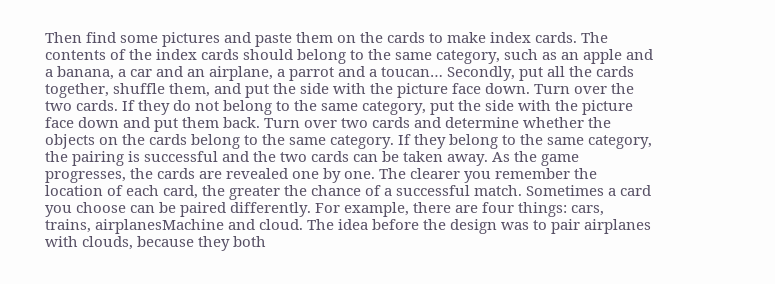Then find some pictures and paste them on the cards to make index cards. The contents of the index cards should belong to the same category, such as an apple and a banana, a car and an airplane, a parrot and a toucan… Secondly, put all the cards together, shuffle them, and put the side with the picture face down. Turn over the two cards. If they do not belong to the same category, put the side with the picture face down and put them back. Turn over two cards and determine whether the objects on the cards belong to the same category. If they belong to the same category, the pairing is successful and the two cards can be taken away. As the game progresses, the cards are revealed one by one. The clearer you remember the location of each card, the greater the chance of a successful match. Sometimes a card you choose can be paired differently. For example, there are four things: cars, trains, airplanesMachine and cloud. The idea before the design was to pair airplanes with clouds, because they both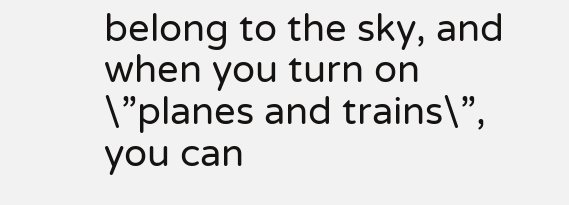belong to the sky, and when you turn on \”planes and trains\”, you can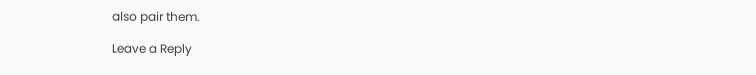also pair them.

Leave a Reply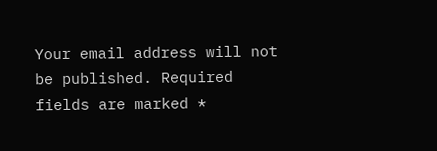Your email address will not be published. Required fields are marked *